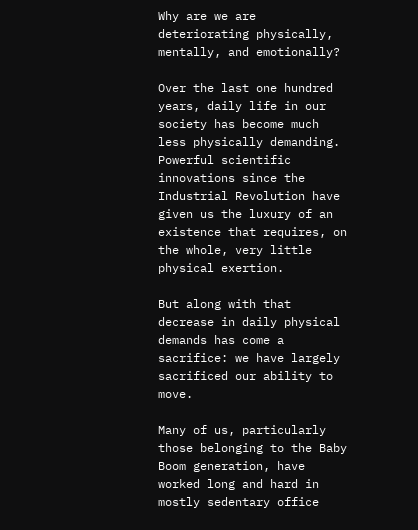Why are we are deteriorating physically, mentally, and emotionally?

Over the last one hundred years, daily life in our society has become much less physically demanding. Powerful scientific innovations since the Industrial Revolution have given us the luxury of an existence that requires, on the whole, very little physical exertion.

But along with that decrease in daily physical demands has come a sacrifice: we have largely sacrificed our ability to move.

Many of us, particularly those belonging to the Baby Boom generation, have worked long and hard in mostly sedentary office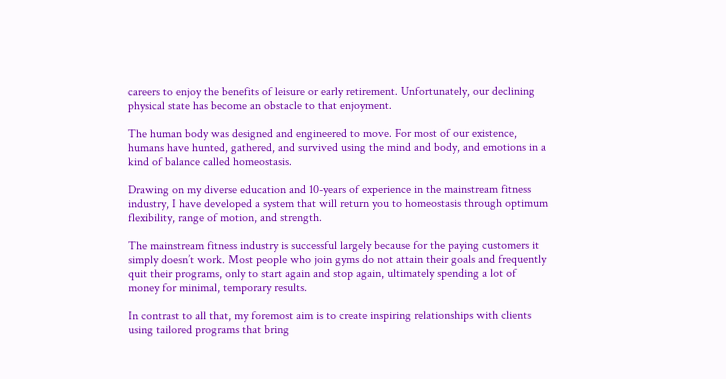careers to enjoy the benefits of leisure or early retirement. Unfortunately, our declining physical state has become an obstacle to that enjoyment.

The human body was designed and engineered to move. For most of our existence, humans have hunted, gathered, and survived using the mind and body, and emotions in a kind of balance called homeostasis.

Drawing on my diverse education and 10-years of experience in the mainstream fitness industry, I have developed a system that will return you to homeostasis through optimum flexibility, range of motion, and strength.

The mainstream fitness industry is successful largely because for the paying customers it simply doesn’t work. Most people who join gyms do not attain their goals and frequently quit their programs, only to start again and stop again, ultimately spending a lot of money for minimal, temporary results.

In contrast to all that, my foremost aim is to create inspiring relationships with clients using tailored programs that bring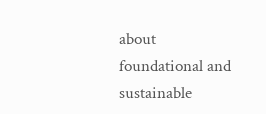about foundational and sustainable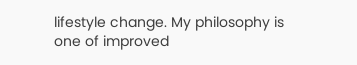lifestyle change. My philosophy is one of improved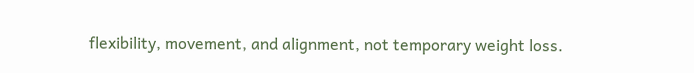flexibility, movement, and alignment, not temporary weight loss.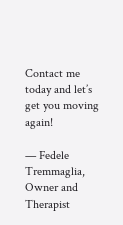Contact me today and let’s get you moving again!

— Fedele Tremmaglia, Owner and Therapist